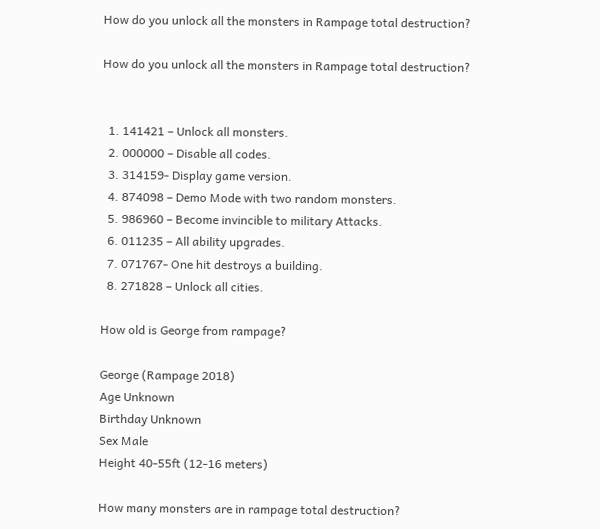How do you unlock all the monsters in Rampage total destruction?

How do you unlock all the monsters in Rampage total destruction?


  1. 141421 – Unlock all monsters.
  2. 000000 – Disable all codes.
  3. 314159- Display game version.
  4. 874098 – Demo Mode with two random monsters.
  5. 986960 – Become invincible to military Attacks.
  6. 011235 – All ability upgrades.
  7. 071767- One hit destroys a building.
  8. 271828 – Unlock all cities.

How old is George from rampage?

George (Rampage 2018)
Age Unknown
Birthday Unknown
Sex Male
Height 40-55ft (12-16 meters)

How many monsters are in rampage total destruction?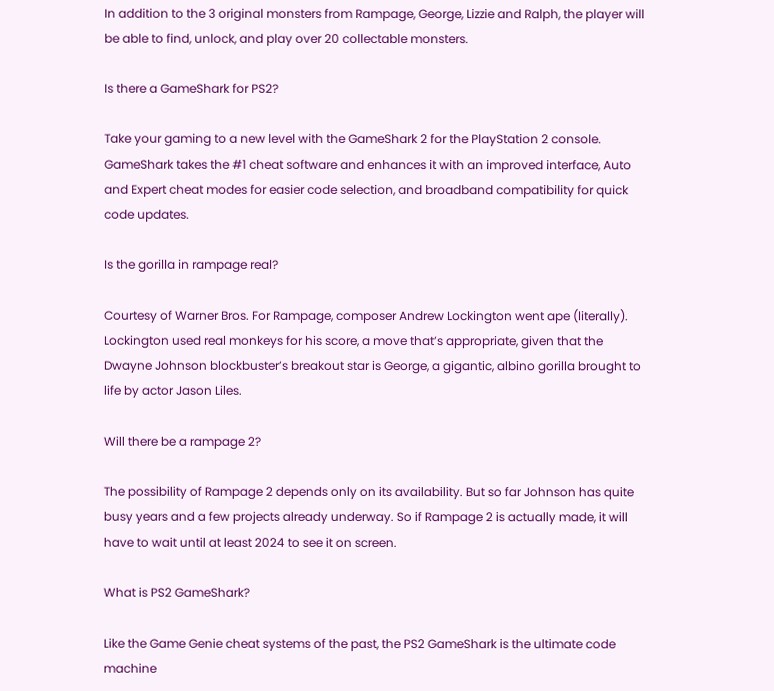In addition to the 3 original monsters from Rampage, George, Lizzie and Ralph, the player will be able to find, unlock, and play over 20 collectable monsters.

Is there a GameShark for PS2?

Take your gaming to a new level with the GameShark 2 for the PlayStation 2 console. GameShark takes the #1 cheat software and enhances it with an improved interface, Auto and Expert cheat modes for easier code selection, and broadband compatibility for quick code updates.

Is the gorilla in rampage real?

Courtesy of Warner Bros. For Rampage, composer Andrew Lockington went ape (literally). Lockington used real monkeys for his score, a move that’s appropriate, given that the Dwayne Johnson blockbuster’s breakout star is George, a gigantic, albino gorilla brought to life by actor Jason Liles.

Will there be a rampage 2?

The possibility of Rampage 2 depends only on its availability. But so far Johnson has quite busy years and a few projects already underway. So if Rampage 2 is actually made, it will have to wait until at least 2024 to see it on screen.

What is PS2 GameShark?

Like the Game Genie cheat systems of the past, the PS2 GameShark is the ultimate code machine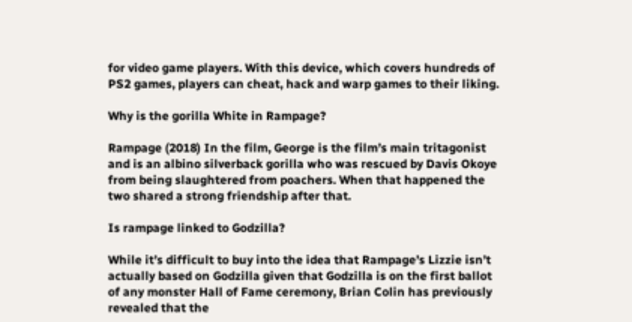for video game players. With this device, which covers hundreds of PS2 games, players can cheat, hack and warp games to their liking.

Why is the gorilla White in Rampage?

Rampage (2018) In the film, George is the film’s main tritagonist and is an albino silverback gorilla who was rescued by Davis Okoye from being slaughtered from poachers. When that happened the two shared a strong friendship after that.

Is rampage linked to Godzilla?

While it’s difficult to buy into the idea that Rampage’s Lizzie isn’t actually based on Godzilla given that Godzilla is on the first ballot of any monster Hall of Fame ceremony, Brian Colin has previously revealed that the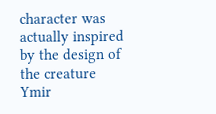character was actually inspired by the design of the creature Ymir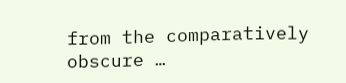from the comparatively obscure …